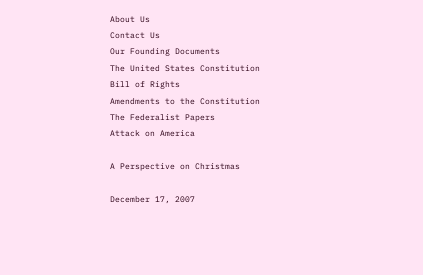About Us
Contact Us
Our Founding Documents
The United States Constitution
Bill of Rights
Amendments to the Constitution
The Federalist Papers
Attack on America

A Perspective on Christmas

December 17, 2007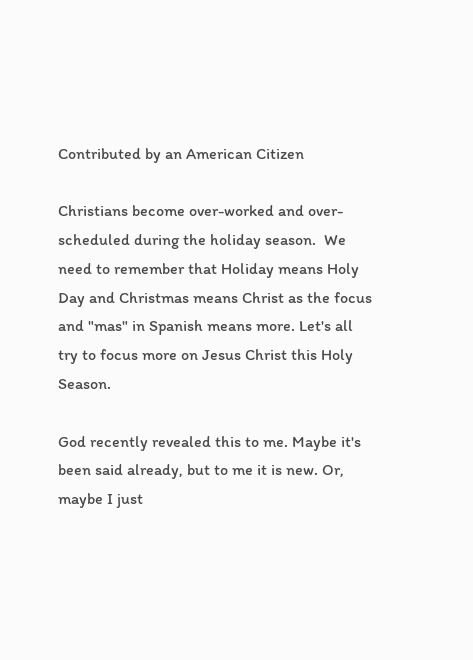Contributed by an American Citizen

Christians become over-worked and over-scheduled during the holiday season.  We need to remember that Holiday means Holy Day and Christmas means Christ as the focus and "mas" in Spanish means more. Let's all try to focus more on Jesus Christ this Holy Season.

God recently revealed this to me. Maybe it's been said already, but to me it is new. Or, maybe I just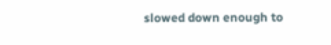slowed down enough to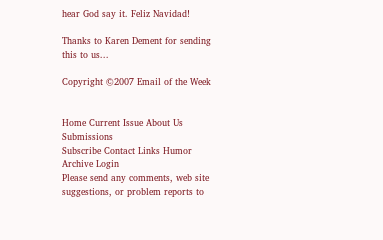hear God say it. Feliz Navidad!

Thanks to Karen Dement for sending this to us...

Copyright ©2007 Email of the Week


Home Current Issue About Us Submissions
Subscribe Contact Links Humor Archive Login
Please send any comments, web site suggestions, or problem reports to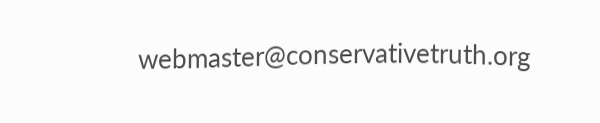webmaster@conservativetruth.org